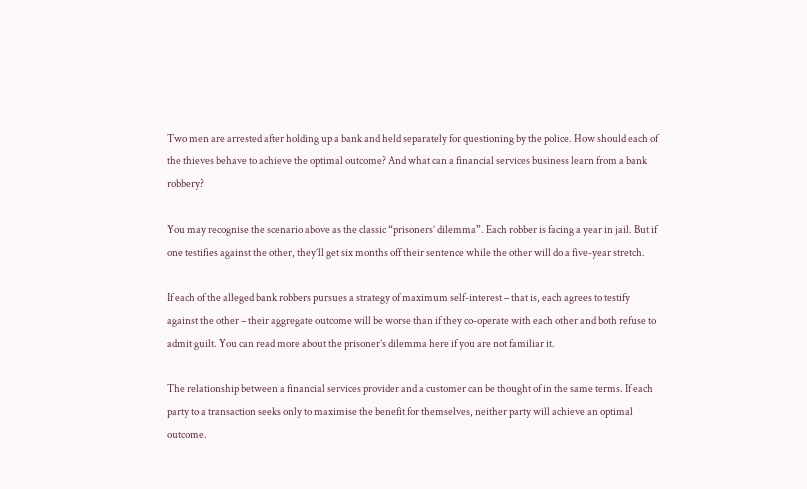Two men are arrested after holding up a bank and held separately for questioning by the police. How should each of the thieves behave to achieve the optimal outcome? And what can a financial services business learn from a bank robbery?

You may recognise the scenario above as the classic “prisoners’ dilemma”. Each robber is facing a year in jail. But if one testifies against the other, they’ll get six months off their sentence while the other will do a five-year stretch.

If each of the alleged bank robbers pursues a strategy of maximum self-interest – that is, each agrees to testify against the other – their aggregate outcome will be worse than if they co-operate with each other and both refuse to admit guilt. You can read more about the prisoner’s dilemma here if you are not familiar it.

The relationship between a financial services provider and a customer can be thought of in the same terms. If each party to a transaction seeks only to maximise the benefit for themselves, neither party will achieve an optimal outcome.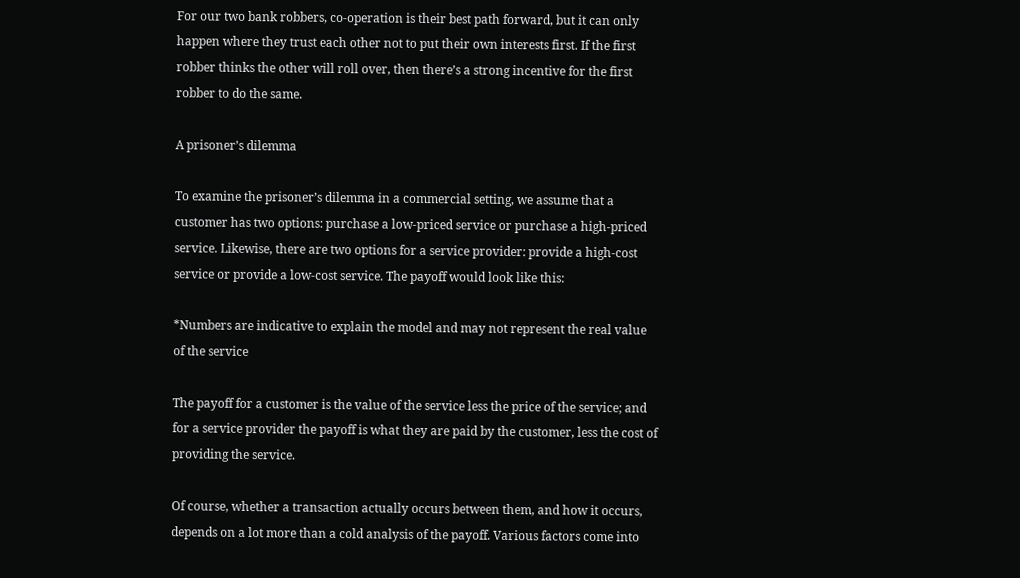For our two bank robbers, co-operation is their best path forward, but it can only happen where they trust each other not to put their own interests first. If the first robber thinks the other will roll over, then there’s a strong incentive for the first robber to do the same.

A prisoner’s dilemma

To examine the prisoner’s dilemma in a commercial setting, we assume that a customer has two options: purchase a low-priced service or purchase a high-priced service. Likewise, there are two options for a service provider: provide a high-cost service or provide a low-cost service. The payoff would look like this:

*Numbers are indicative to explain the model and may not represent the real value of the service

The payoff for a customer is the value of the service less the price of the service; and for a service provider the payoff is what they are paid by the customer, less the cost of providing the service.

Of course, whether a transaction actually occurs between them, and how it occurs, depends on a lot more than a cold analysis of the payoff. Various factors come into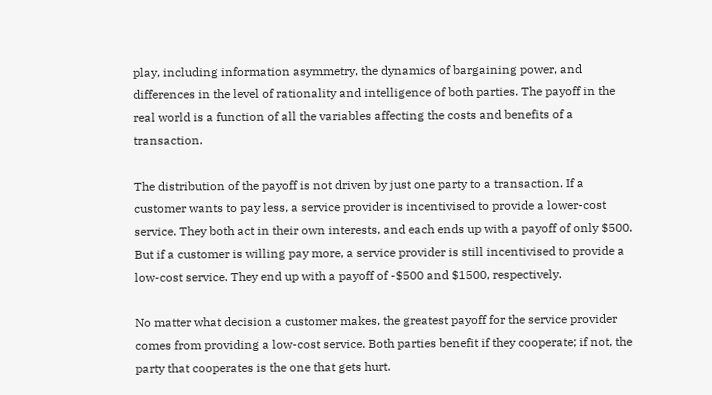play, including information asymmetry, the dynamics of bargaining power, and differences in the level of rationality and intelligence of both parties. The payoff in the real world is a function of all the variables affecting the costs and benefits of a transaction.

The distribution of the payoff is not driven by just one party to a transaction. If a customer wants to pay less, a service provider is incentivised to provide a lower-cost service. They both act in their own interests, and each ends up with a payoff of only $500. But if a customer is willing pay more, a service provider is still incentivised to provide a low-cost service. They end up with a payoff of -$500 and $1500, respectively.

No matter what decision a customer makes, the greatest payoff for the service provider comes from providing a low-cost service. Both parties benefit if they cooperate; if not, the party that cooperates is the one that gets hurt.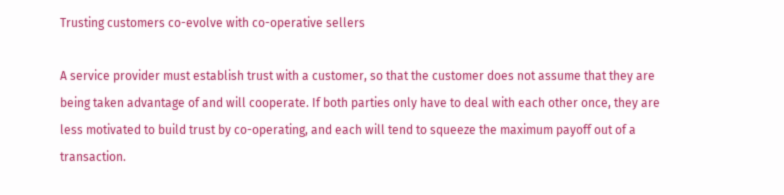Trusting customers co-evolve with co-operative sellers

A service provider must establish trust with a customer, so that the customer does not assume that they are being taken advantage of and will cooperate. If both parties only have to deal with each other once, they are less motivated to build trust by co-operating, and each will tend to squeeze the maximum payoff out of a transaction.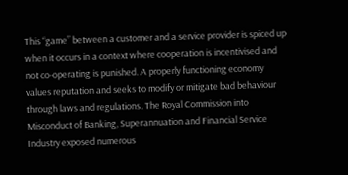This “game” between a customer and a service provider is spiced up when it occurs in a context where cooperation is incentivised and not co-operating is punished. A properly functioning economy values reputation and seeks to modify or mitigate bad behaviour through laws and regulations. The Royal Commission into Misconduct of Banking, Superannuation and Financial Service Industry exposed numerous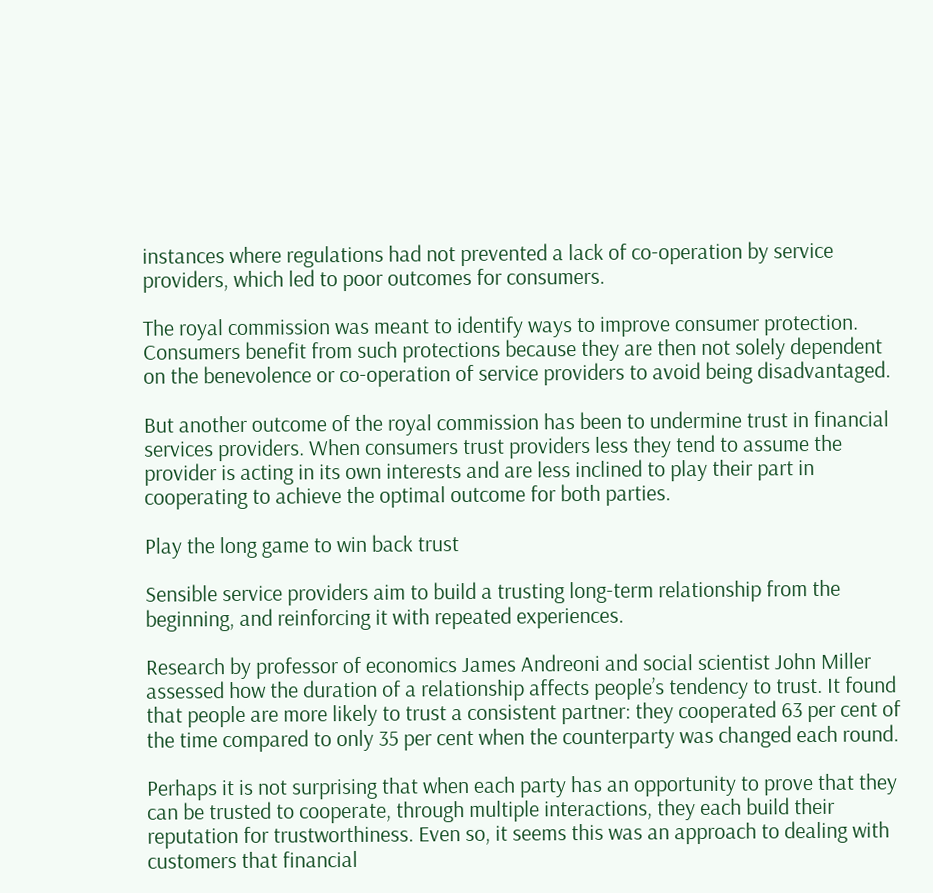instances where regulations had not prevented a lack of co-operation by service providers, which led to poor outcomes for consumers.

The royal commission was meant to identify ways to improve consumer protection. Consumers benefit from such protections because they are then not solely dependent on the benevolence or co-operation of service providers to avoid being disadvantaged.

But another outcome of the royal commission has been to undermine trust in financial services providers. When consumers trust providers less they tend to assume the provider is acting in its own interests and are less inclined to play their part in cooperating to achieve the optimal outcome for both parties.

Play the long game to win back trust

Sensible service providers aim to build a trusting long-term relationship from the beginning, and reinforcing it with repeated experiences.

Research by professor of economics James Andreoni and social scientist John Miller assessed how the duration of a relationship affects people’s tendency to trust. It found that people are more likely to trust a consistent partner: they cooperated 63 per cent of the time compared to only 35 per cent when the counterparty was changed each round.

Perhaps it is not surprising that when each party has an opportunity to prove that they can be trusted to cooperate, through multiple interactions, they each build their reputation for trustworthiness. Even so, it seems this was an approach to dealing with customers that financial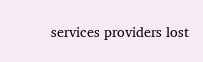services providers lost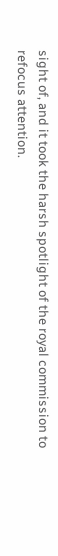sight of, and it took the harsh spotlight of the royal commission to refocus attention.